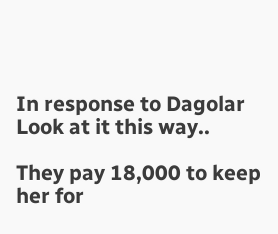In response to Dagolar
Look at it this way..

They pay 18,000 to keep her for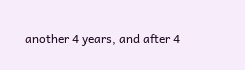another 4 years, and after 4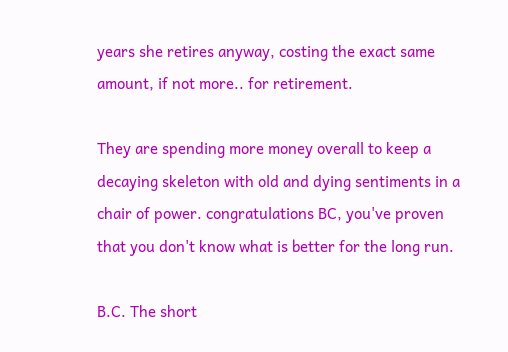years she retires anyway, costing the exact same amount, if not more.. for retirement.

They are spending more money overall to keep a decaying skeleton with old and dying sentiments in a chair of power. congratulations BC, you've proven that you don't know what is better for the long run.

B.C. The short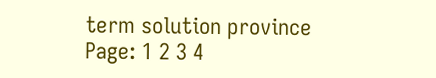term solution province
Page: 1 2 3 4